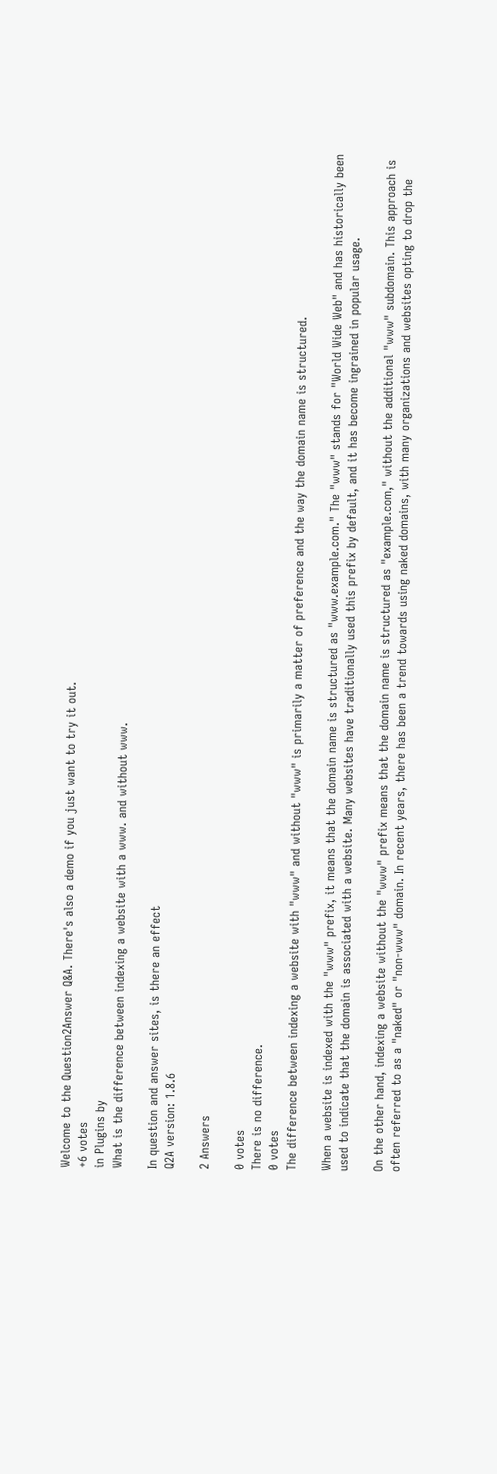Welcome to the Question2Answer Q&A. There's also a demo if you just want to try it out.
+6 votes
in Plugins by
What is the difference between indexing a website with a www. and without www.

In question and answer sites, is there an effect
Q2A version: 1.8.6

2 Answers

0 votes
There is no difference.
0 votes
The difference between indexing a website with "www" and without "www" is primarily a matter of preference and the way the domain name is structured.

When a website is indexed with the "www" prefix, it means that the domain name is structured as "www.example.com." The "www" stands for "World Wide Web" and has historically been used to indicate that the domain is associated with a website. Many websites have traditionally used this prefix by default, and it has become ingrained in popular usage.

On the other hand, indexing a website without the "www" prefix means that the domain name is structured as "example.com," without the additional "www" subdomain. This approach is often referred to as a "naked" or "non-www" domain. In recent years, there has been a trend towards using naked domains, with many organizations and websites opting to drop the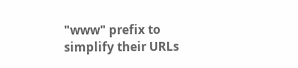"www" prefix to simplify their URLs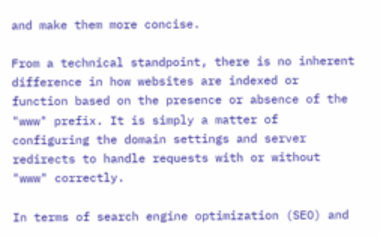and make them more concise.

From a technical standpoint, there is no inherent difference in how websites are indexed or function based on the presence or absence of the "www" prefix. It is simply a matter of configuring the domain settings and server redirects to handle requests with or without "www" correctly.

In terms of search engine optimization (SEO) and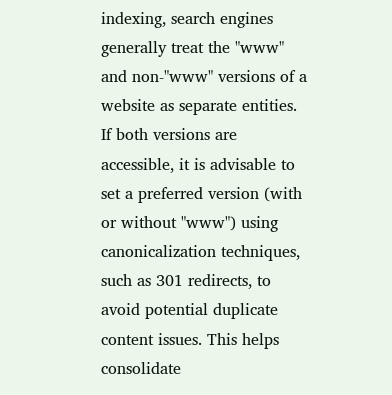indexing, search engines generally treat the "www" and non-"www" versions of a website as separate entities. If both versions are accessible, it is advisable to set a preferred version (with or without "www") using canonicalization techniques, such as 301 redirects, to avoid potential duplicate content issues. This helps consolidate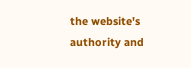the website's authority and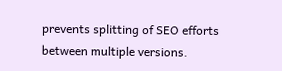prevents splitting of SEO efforts between multiple versions.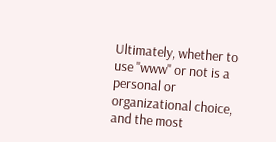Ultimately, whether to use "www" or not is a personal or organizational choice, and the most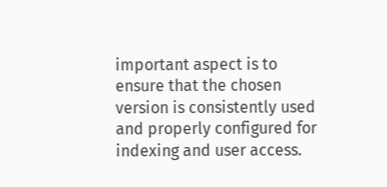important aspect is to ensure that the chosen version is consistently used and properly configured for indexing and user access.